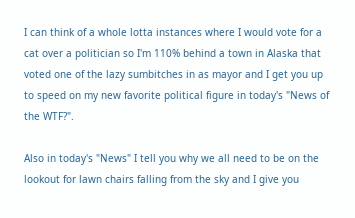I can think of a whole lotta instances where I would vote for a cat over a politician so I'm 110% behind a town in Alaska that voted one of the lazy sumbitches in as mayor and I get you up to speed on my new favorite political figure in today's "News of the WTF?".

Also in today's "News" I tell you why we all need to be on the lookout for lawn chairs falling from the sky and I give you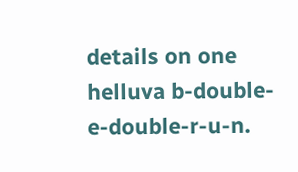details on one helluva b-double-e-double-r-u-n.